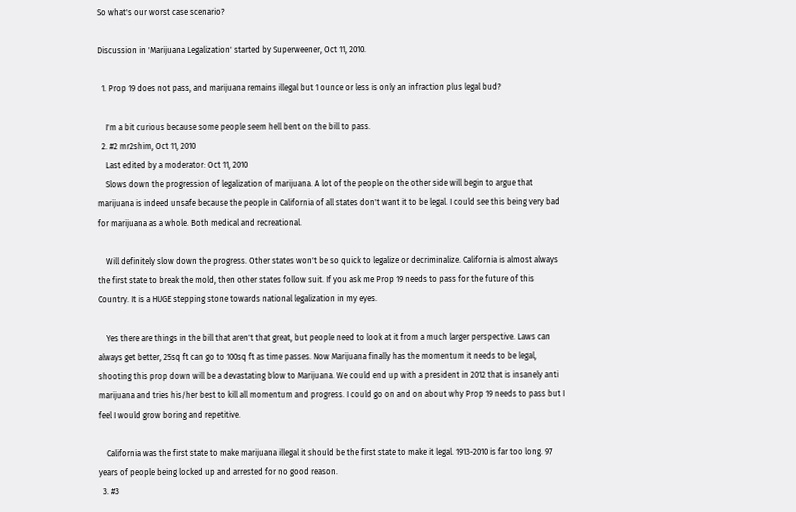So what's our worst case scenario?

Discussion in 'Marijuana Legalization' started by Superweener, Oct 11, 2010.

  1. Prop 19 does not pass, and marijuana remains illegal but 1 ounce or less is only an infraction plus legal bud?

    I'm a bit curious because some people seem hell bent on the bill to pass.
  2. #2 mr2shim, Oct 11, 2010
    Last edited by a moderator: Oct 11, 2010
    Slows down the progression of legalization of marijuana. A lot of the people on the other side will begin to argue that marijuana is indeed unsafe because the people in California of all states don't want it to be legal. I could see this being very bad for marijuana as a whole. Both medical and recreational.

    Will definitely slow down the progress. Other states won't be so quick to legalize or decriminalize. California is almost always the first state to break the mold, then other states follow suit. If you ask me Prop 19 needs to pass for the future of this Country. It is a HUGE stepping stone towards national legalization in my eyes.

    Yes there are things in the bill that aren't that great, but people need to look at it from a much larger perspective. Laws can always get better, 25sq ft can go to 100sq ft as time passes. Now Marijuana finally has the momentum it needs to be legal, shooting this prop down will be a devastating blow to Marijuana. We could end up with a president in 2012 that is insanely anti marijuana and tries his/her best to kill all momentum and progress. I could go on and on about why Prop 19 needs to pass but I feel I would grow boring and repetitive.

    California was the first state to make marijuana illegal it should be the first state to make it legal. 1913-2010 is far too long. 97 years of people being locked up and arrested for no good reason.
  3. #3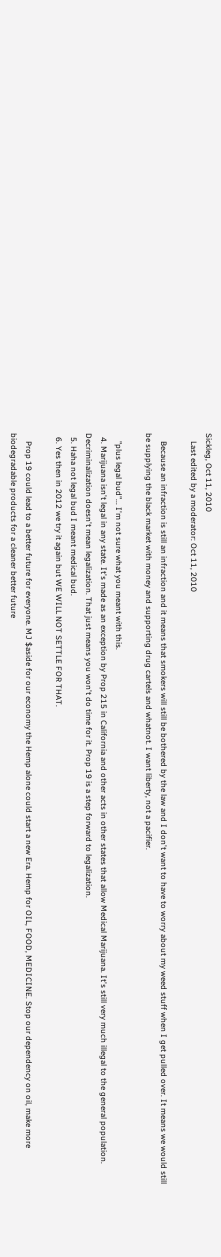Sickleg, Oct 11, 2010
    Last edited by a moderator: Oct 11, 2010

    Because an infraction is still an infraction and it means that smokers will still be bothered by the law and I don't want to have to worry about my weed stuff when I get pulled over. It means we would still be supplying the black market with money and supporting drug cartels and whatnot. I want liberty, not a pacifier.

    "plus legal bud"... I'm not sure what you meant with this.
  4. Marijuana isn't legal in any state. It's made as an exception by Prop 215 in California and other acts in other states that allow Medical Marijuana. It's still very much illegal to the general population. Decriminalization doesn't mean legalization. That just means you won't do time for it. Prop 19 is a step forward to legalization.
  5. Haha not legal bud I meant medical bud.
  6. Yes then in 2012 we try it again but WE WILL NOT SETTLE FOR THAT.

    Prop 19 could lead to a better future for everyone. MJ $aside for our economy the Hemp alone could start a new Era. Hemp for OIL, FOOD, MEDICINE. Stop our dependency on oil, make more biodegradable products for a cleaner better future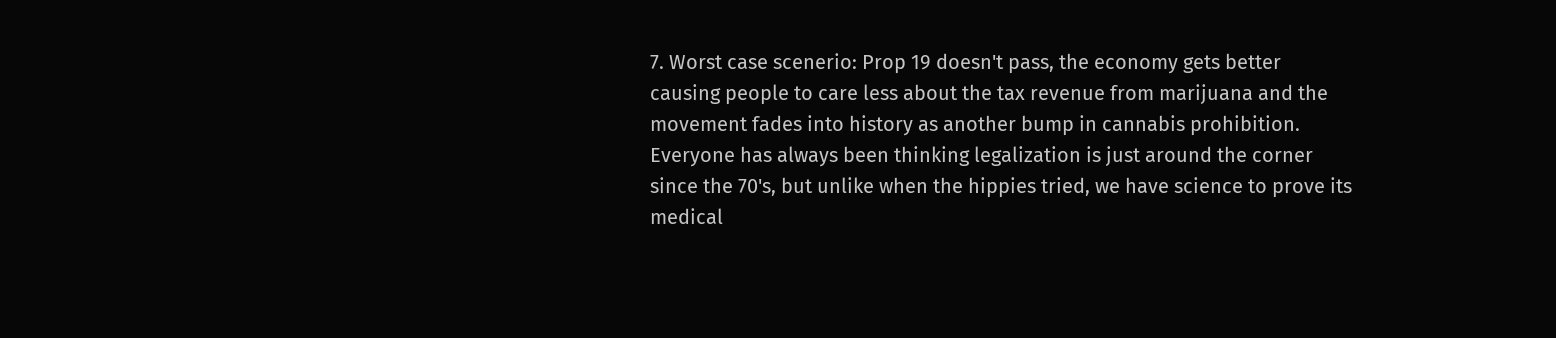7. Worst case scenerio: Prop 19 doesn't pass, the economy gets better causing people to care less about the tax revenue from marijuana and the movement fades into history as another bump in cannabis prohibition. Everyone has always been thinking legalization is just around the corner since the 70's, but unlike when the hippies tried, we have science to prove its medical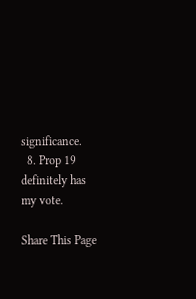significance.
  8. Prop 19 definitely has my vote.

Share This Page